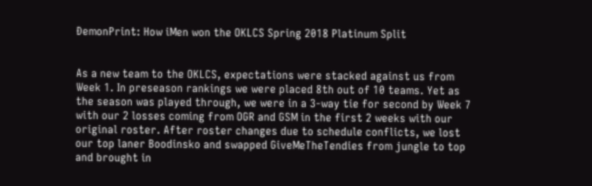ÐemonPrint: How iMen won the OKLCS Spring 2018 Platinum Split


As a new team to the OKLCS, expectations were stacked against us from Week 1. In preseason rankings we were placed 8th out of 10 teams. Yet as the season was played through, we were in a 3-way tie for second by Week 7 with our 2 losses coming from OGR and GSM in the first 2 weeks with our original roster. After roster changes due to schedule conflicts, we lost our top laner Boodinsko and swapped GiveMeTheTendies from jungle to top and brought in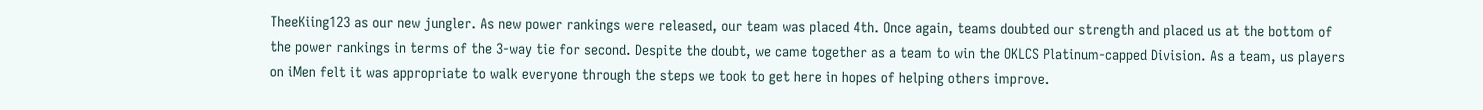TheeKiing123 as our new jungler. As new power rankings were released, our team was placed 4th. Once again, teams doubted our strength and placed us at the bottom of the power rankings in terms of the 3-way tie for second. Despite the doubt, we came together as a team to win the OKLCS Platinum-capped Division. As a team, us players on iMen felt it was appropriate to walk everyone through the steps we took to get here in hopes of helping others improve.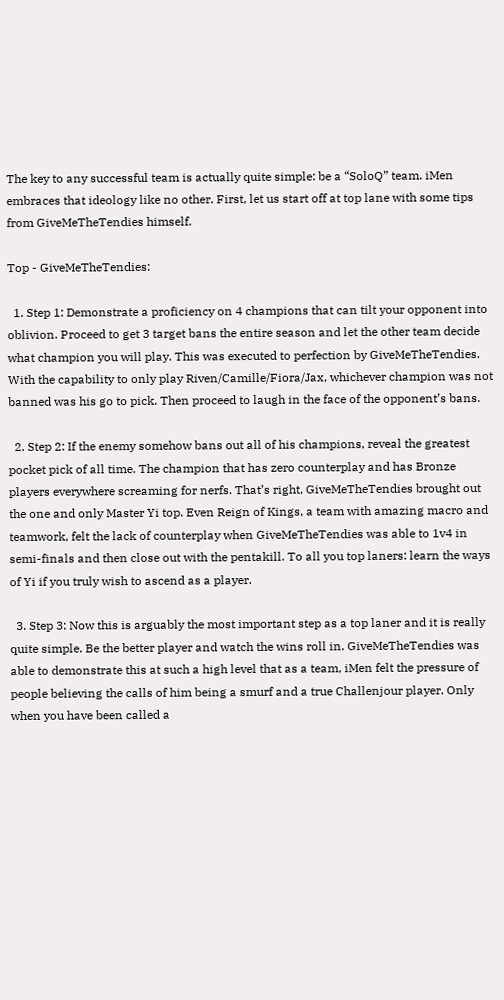The key to any successful team is actually quite simple: be a “SoloQ” team. iMen embraces that ideology like no other. First, let us start off at top lane with some tips from GiveMeTheTendies himself.

Top - GiveMeTheTendies:

  1. Step 1: Demonstrate a proficiency on 4 champions that can tilt your opponent into oblivion. Proceed to get 3 target bans the entire season and let the other team decide what champion you will play. This was executed to perfection by GiveMeTheTendies. With the capability to only play Riven/Camille/Fiora/Jax, whichever champion was not banned was his go to pick. Then proceed to laugh in the face of the opponent’s bans.

  2. Step 2: If the enemy somehow bans out all of his champions, reveal the greatest pocket pick of all time. The champion that has zero counterplay and has Bronze players everywhere screaming for nerfs. That’s right, GiveMeTheTendies brought out the one and only Master Yi top. Even Reign of Kings, a team with amazing macro and teamwork, felt the lack of counterplay when GiveMeTheTendies was able to 1v4 in semi-finals and then close out with the pentakill. To all you top laners: learn the ways of Yi if you truly wish to ascend as a player.

  3. Step 3: Now this is arguably the most important step as a top laner and it is really quite simple. Be the better player and watch the wins roll in. GiveMeTheTendies was able to demonstrate this at such a high level that as a team, iMen felt the pressure of people believing the calls of him being a smurf and a true Challenjour player. Only when you have been called a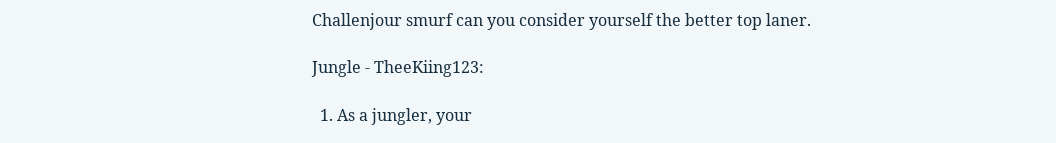Challenjour smurf can you consider yourself the better top laner.

Jungle - TheeKiing123:

  1. As a jungler, your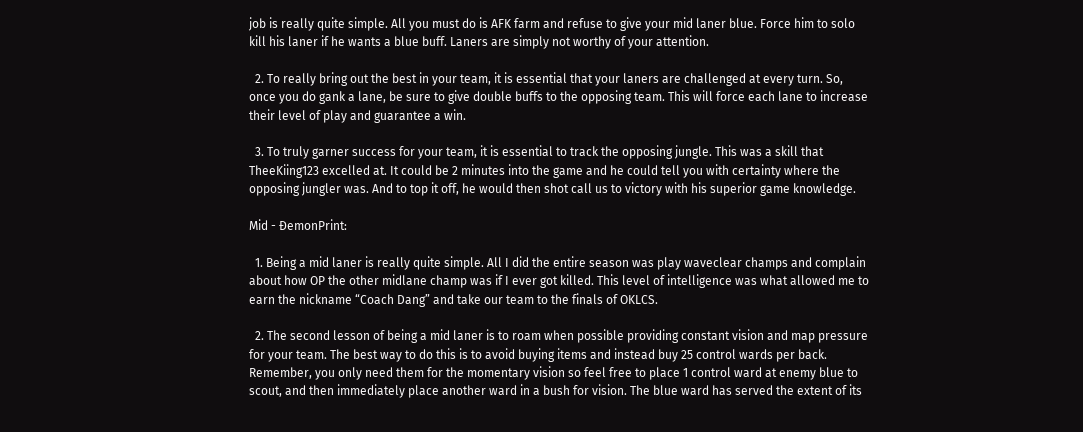job is really quite simple. All you must do is AFK farm and refuse to give your mid laner blue. Force him to solo kill his laner if he wants a blue buff. Laners are simply not worthy of your attention.

  2. To really bring out the best in your team, it is essential that your laners are challenged at every turn. So, once you do gank a lane, be sure to give double buffs to the opposing team. This will force each lane to increase their level of play and guarantee a win.

  3. To truly garner success for your team, it is essential to track the opposing jungle. This was a skill that TheeKiing123 excelled at. It could be 2 minutes into the game and he could tell you with certainty where the opposing jungler was. And to top it off, he would then shot call us to victory with his superior game knowledge.

Mid - ÐemonPrint:

  1. Being a mid laner is really quite simple. All I did the entire season was play waveclear champs and complain about how OP the other midlane champ was if I ever got killed. This level of intelligence was what allowed me to earn the nickname “Coach Dang” and take our team to the finals of OKLCS.

  2. The second lesson of being a mid laner is to roam when possible providing constant vision and map pressure for your team. The best way to do this is to avoid buying items and instead buy 25 control wards per back. Remember, you only need them for the momentary vision so feel free to place 1 control ward at enemy blue to scout, and then immediately place another ward in a bush for vision. The blue ward has served the extent of its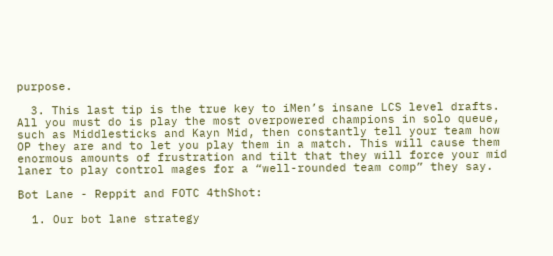purpose.

  3. This last tip is the true key to iMen’s insane LCS level drafts. All you must do is play the most overpowered champions in solo queue, such as Middlesticks and Kayn Mid, then constantly tell your team how OP they are and to let you play them in a match. This will cause them enormous amounts of frustration and tilt that they will force your mid laner to play control mages for a “well-rounded team comp” they say.

Bot Lane - Reppit and FOTC 4thShot:

  1. Our bot lane strategy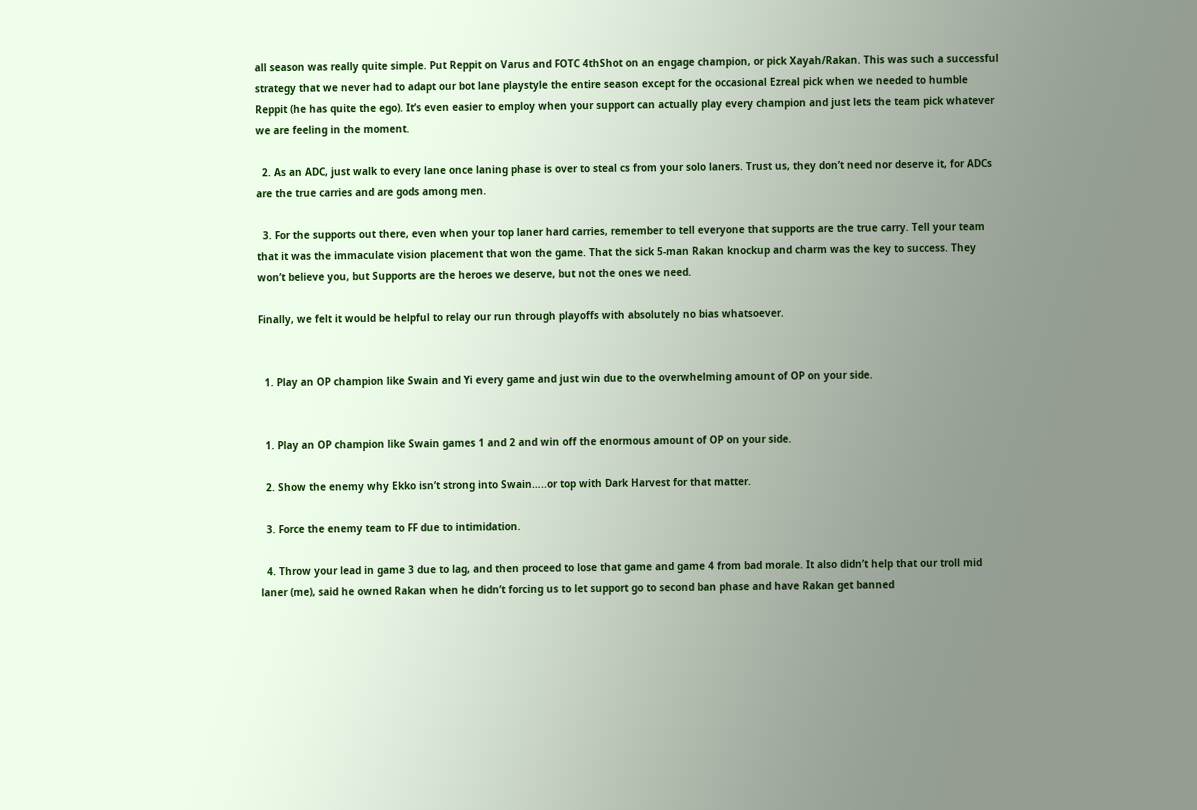all season was really quite simple. Put Reppit on Varus and FOTC 4thShot on an engage champion, or pick Xayah/Rakan. This was such a successful strategy that we never had to adapt our bot lane playstyle the entire season except for the occasional Ezreal pick when we needed to humble Reppit (he has quite the ego). It’s even easier to employ when your support can actually play every champion and just lets the team pick whatever we are feeling in the moment.

  2. As an ADC, just walk to every lane once laning phase is over to steal cs from your solo laners. Trust us, they don’t need nor deserve it, for ADCs are the true carries and are gods among men.

  3. For the supports out there, even when your top laner hard carries, remember to tell everyone that supports are the true carry. Tell your team that it was the immaculate vision placement that won the game. That the sick 5-man Rakan knockup and charm was the key to success. They won’t believe you, but Supports are the heroes we deserve, but not the ones we need.

Finally, we felt it would be helpful to relay our run through playoffs with absolutely no bias whatsoever.


  1. Play an OP champion like Swain and Yi every game and just win due to the overwhelming amount of OP on your side.


  1. Play an OP champion like Swain games 1 and 2 and win off the enormous amount of OP on your side.

  2. Show the enemy why Ekko isn’t strong into Swain…..or top with Dark Harvest for that matter.

  3. Force the enemy team to FF due to intimidation.

  4. Throw your lead in game 3 due to lag, and then proceed to lose that game and game 4 from bad morale. It also didn’t help that our troll mid laner (me), said he owned Rakan when he didn’t forcing us to let support go to second ban phase and have Rakan get banned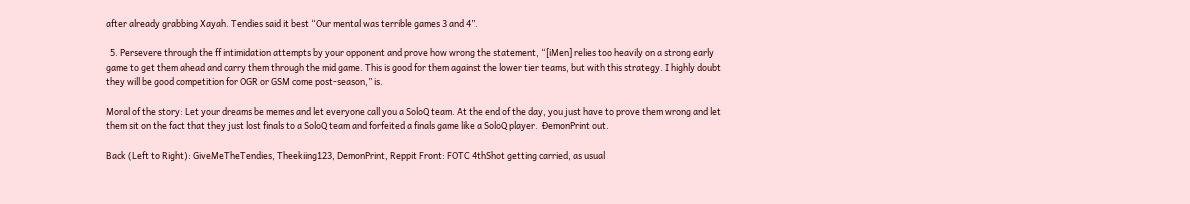after already grabbing Xayah. Tendies said it best “Our mental was terrible games 3 and 4”.

  5. Persevere through the ff intimidation attempts by your opponent and prove how wrong the statement, “[iMen] relies too heavily on a strong early game to get them ahead and carry them through the mid game. This is good for them against the lower tier teams, but with this strategy. I highly doubt they will be good competition for OGR or GSM come post-season,” is.

Moral of the story: Let your dreams be memes and let everyone call you a SoloQ team. At the end of the day, you just have to prove them wrong and let them sit on the fact that they just lost finals to a SoloQ team and forfeited a finals game like a SoloQ player.  ÐemonPrint out.

Back (Left to Right): GiveMeTheTendies, Theekiing123, DemonPrint, Reppit Front: FOTC 4thShot getting carried, as usual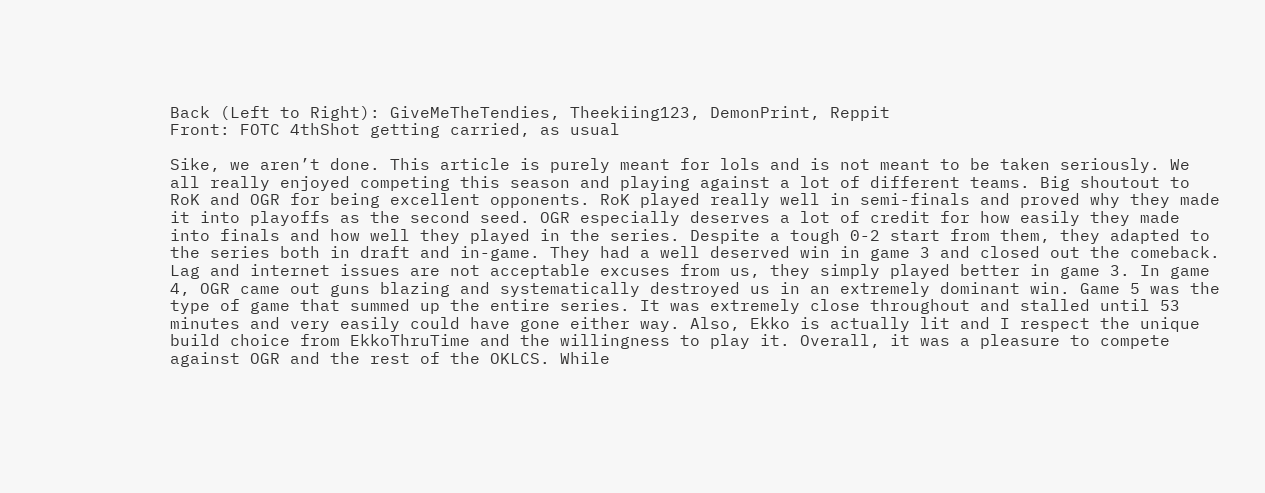Back (Left to Right): GiveMeTheTendies, Theekiing123, DemonPrint, Reppit
Front: FOTC 4thShot getting carried, as usual

Sike, we aren’t done. This article is purely meant for lols and is not meant to be taken seriously. We all really enjoyed competing this season and playing against a lot of different teams. Big shoutout to RoK and OGR for being excellent opponents. RoK played really well in semi-finals and proved why they made it into playoffs as the second seed. OGR especially deserves a lot of credit for how easily they made into finals and how well they played in the series. Despite a tough 0-2 start from them, they adapted to the series both in draft and in-game. They had a well deserved win in game 3 and closed out the comeback. Lag and internet issues are not acceptable excuses from us, they simply played better in game 3. In game 4, OGR came out guns blazing and systematically destroyed us in an extremely dominant win. Game 5 was the type of game that summed up the entire series. It was extremely close throughout and stalled until 53 minutes and very easily could have gone either way. Also, Ekko is actually lit and I respect the unique build choice from EkkoThruTime and the willingness to play it. Overall, it was a pleasure to compete against OGR and the rest of the OKLCS. While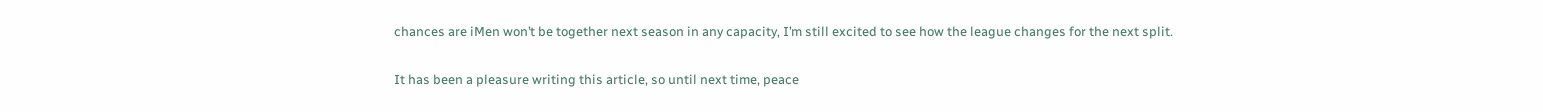chances are iMen won’t be together next season in any capacity, I’m still excited to see how the league changes for the next split.

It has been a pleasure writing this article, so until next time, peace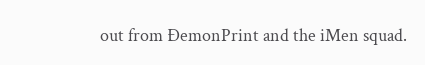out from ÐemonPrint and the iMen squad.